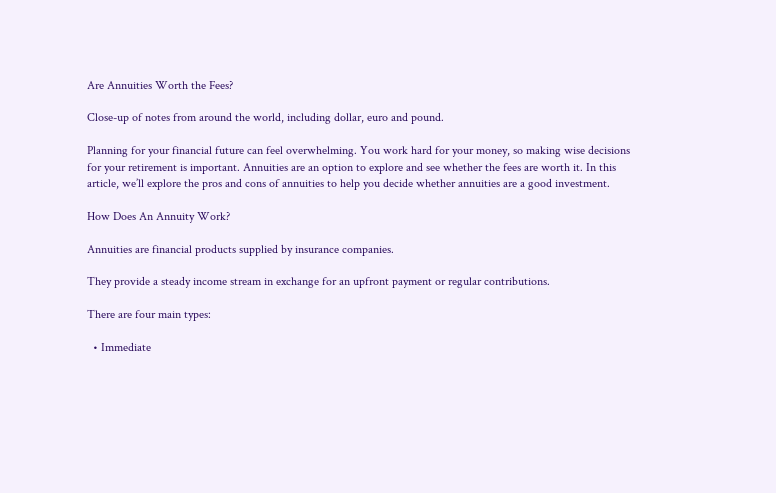Are Annuities Worth the Fees?

Close-up of notes from around the world, including dollar, euro and pound.

Planning for your financial future can feel overwhelming. You work hard for your money, so making wise decisions for your retirement is important. Annuities are an option to explore and see whether the fees are worth it. In this article, we’ll explore the pros and cons of annuities to help you decide whether annuities are a good investment.

How Does An Annuity Work?

Annuities are financial products supplied by insurance companies.

They provide a steady income stream in exchange for an upfront payment or regular contributions.

There are four main types:

  • Immediate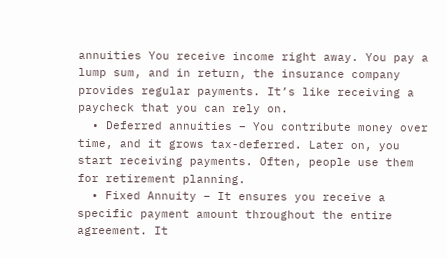annuities You receive income right away. You pay a lump sum, and in return, the insurance company provides regular payments. It’s like receiving a paycheck that you can rely on.
  • Deferred annuities – You contribute money over time, and it grows tax-deferred. Later on, you start receiving payments. Often, people use them for retirement planning.
  • Fixed Annuity – It ensures you receive a specific payment amount throughout the entire agreement. It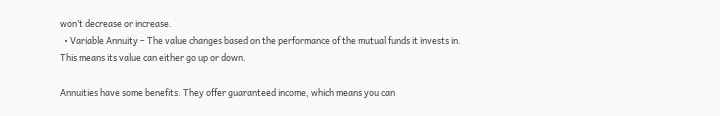won’t decrease or increase.
  • Variable Annuity – The value changes based on the performance of the mutual funds it invests in. This means its value can either go up or down.

Annuities have some benefits. They offer guaranteed income, which means you can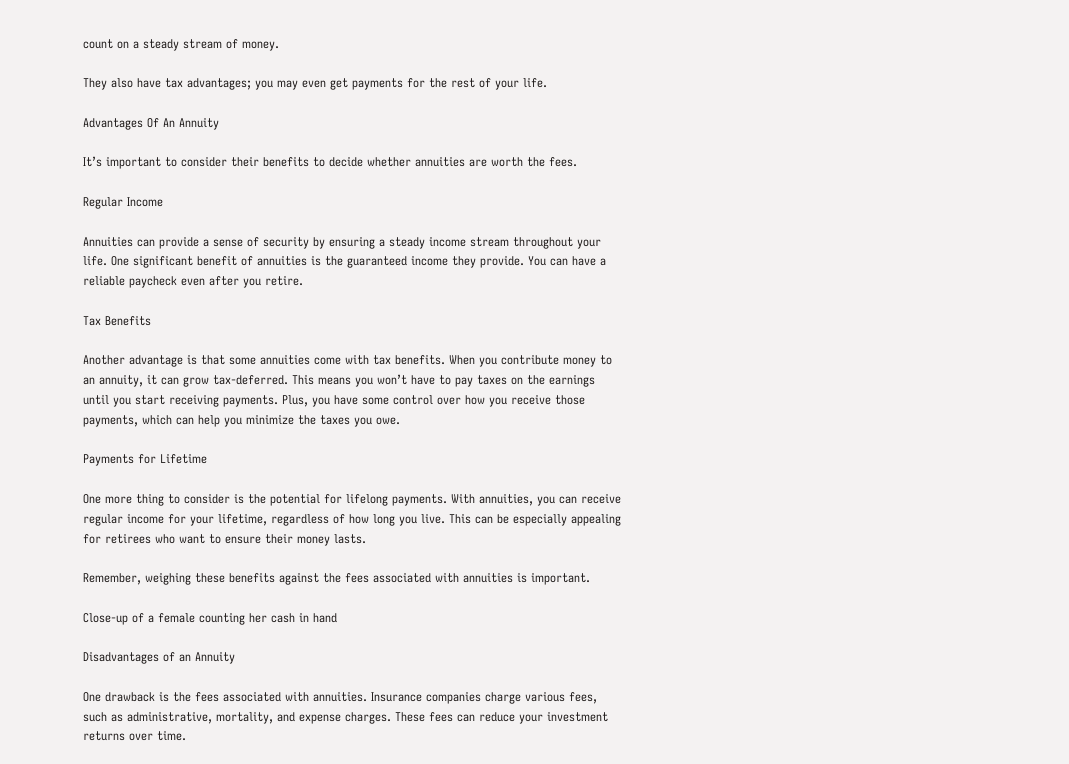count on a steady stream of money.

They also have tax advantages; you may even get payments for the rest of your life.

Advantages Of An Annuity

It’s important to consider their benefits to decide whether annuities are worth the fees.

Regular Income

Annuities can provide a sense of security by ensuring a steady income stream throughout your life. One significant benefit of annuities is the guaranteed income they provide. You can have a reliable paycheck even after you retire.

Tax Benefits

Another advantage is that some annuities come with tax benefits. When you contribute money to an annuity, it can grow tax-deferred. This means you won’t have to pay taxes on the earnings until you start receiving payments. Plus, you have some control over how you receive those payments, which can help you minimize the taxes you owe.

Payments for Lifetime

One more thing to consider is the potential for lifelong payments. With annuities, you can receive regular income for your lifetime, regardless of how long you live. This can be especially appealing for retirees who want to ensure their money lasts.

Remember, weighing these benefits against the fees associated with annuities is important.

Close-up of a female counting her cash in hand

Disadvantages of an Annuity

One drawback is the fees associated with annuities. Insurance companies charge various fees, such as administrative, mortality, and expense charges. These fees can reduce your investment returns over time.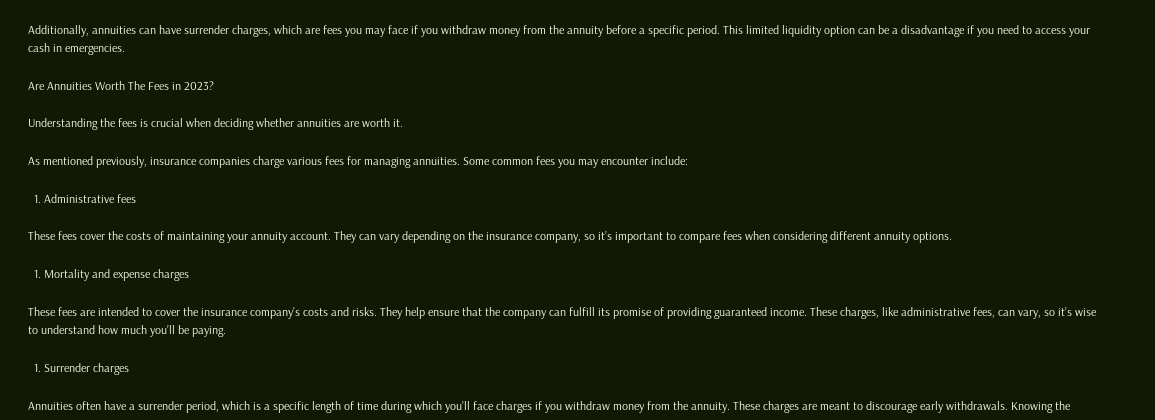Additionally, annuities can have surrender charges, which are fees you may face if you withdraw money from the annuity before a specific period. This limited liquidity option can be a disadvantage if you need to access your cash in emergencies.

Are Annuities Worth The Fees in 2023?

Understanding the fees is crucial when deciding whether annuities are worth it.

As mentioned previously, insurance companies charge various fees for managing annuities. Some common fees you may encounter include:

  1. Administrative fees

These fees cover the costs of maintaining your annuity account. They can vary depending on the insurance company, so it’s important to compare fees when considering different annuity options.

  1. Mortality and expense charges

These fees are intended to cover the insurance company’s costs and risks. They help ensure that the company can fulfill its promise of providing guaranteed income. These charges, like administrative fees, can vary, so it’s wise to understand how much you’ll be paying.

  1. Surrender charges

Annuities often have a surrender period, which is a specific length of time during which you’ll face charges if you withdraw money from the annuity. These charges are meant to discourage early withdrawals. Knowing the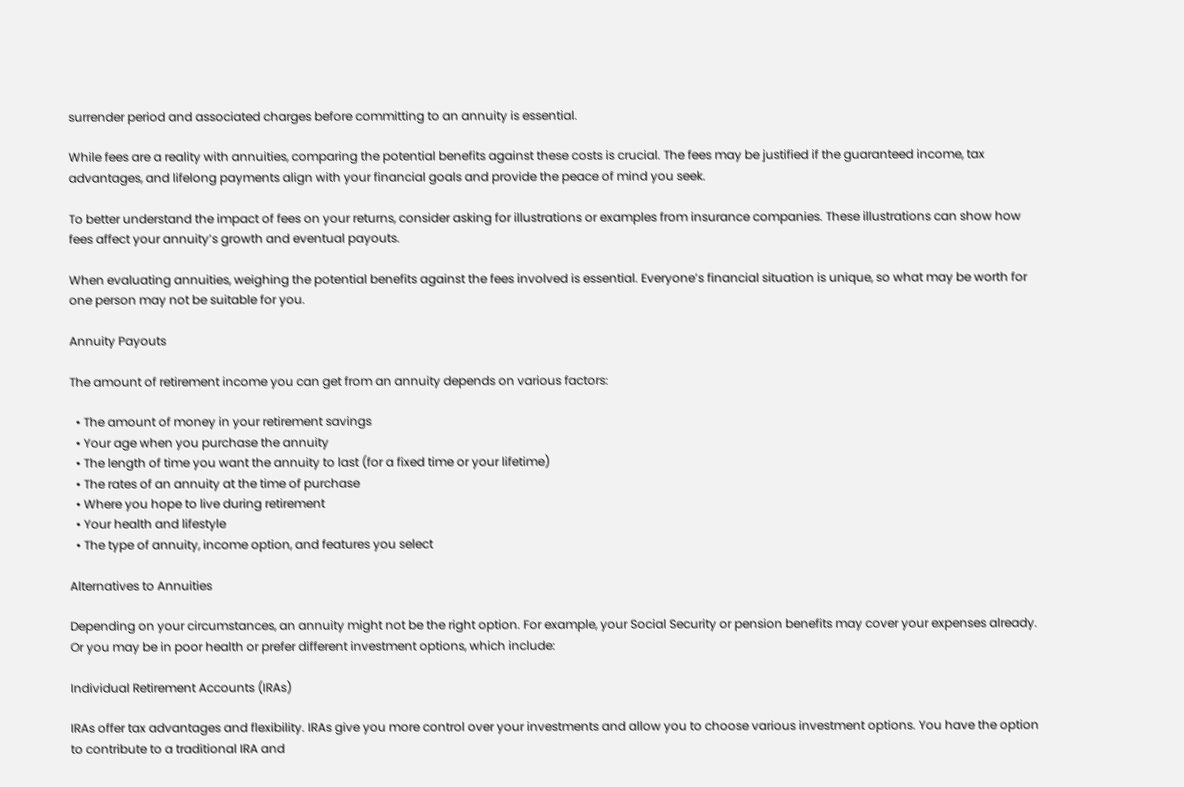surrender period and associated charges before committing to an annuity is essential.

While fees are a reality with annuities, comparing the potential benefits against these costs is crucial. The fees may be justified if the guaranteed income, tax advantages, and lifelong payments align with your financial goals and provide the peace of mind you seek.

To better understand the impact of fees on your returns, consider asking for illustrations or examples from insurance companies. These illustrations can show how fees affect your annuity’s growth and eventual payouts.

When evaluating annuities, weighing the potential benefits against the fees involved is essential. Everyone’s financial situation is unique, so what may be worth for one person may not be suitable for you.

Annuity Payouts

The amount of retirement income you can get from an annuity depends on various factors:

  • The amount of money in your retirement savings
  • Your age when you purchase the annuity
  • The length of time you want the annuity to last (for a fixed time or your lifetime)
  • The rates of an annuity at the time of purchase
  • Where you hope to live during retirement
  • Your health and lifestyle
  • The type of annuity, income option, and features you select

Alternatives to Annuities

Depending on your circumstances, an annuity might not be the right option. For example, your Social Security or pension benefits may cover your expenses already. Or you may be in poor health or prefer different investment options, which include:

Individual Retirement Accounts (IRAs)

IRAs offer tax advantages and flexibility. IRAs give you more control over your investments and allow you to choose various investment options. You have the option to contribute to a traditional IRA and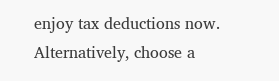enjoy tax deductions now. Alternatively, choose a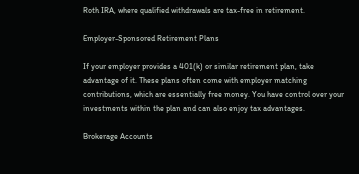Roth IRA, where qualified withdrawals are tax-free in retirement.

Employer-Sponsored Retirement Plans

If your employer provides a 401(k) or similar retirement plan, take advantage of it. These plans often come with employer matching contributions, which are essentially free money. You have control over your investments within the plan and can also enjoy tax advantages.

Brokerage Accounts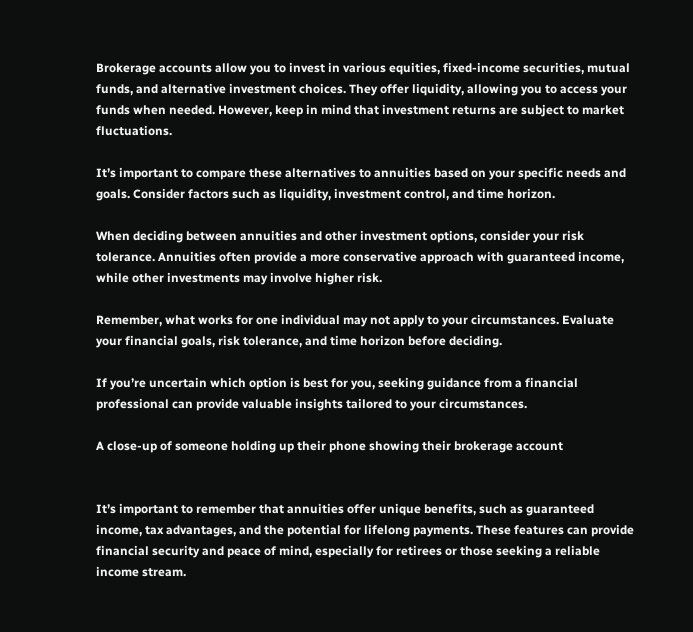Brokerage accounts allow you to invest in various equities, fixed-income securities, mutual funds, and alternative investment choices. They offer liquidity, allowing you to access your funds when needed. However, keep in mind that investment returns are subject to market fluctuations.

It’s important to compare these alternatives to annuities based on your specific needs and goals. Consider factors such as liquidity, investment control, and time horizon.

When deciding between annuities and other investment options, consider your risk tolerance. Annuities often provide a more conservative approach with guaranteed income, while other investments may involve higher risk.

Remember, what works for one individual may not apply to your circumstances. Evaluate your financial goals, risk tolerance, and time horizon before deciding.

If you’re uncertain which option is best for you, seeking guidance from a financial professional can provide valuable insights tailored to your circumstances.

A close-up of someone holding up their phone showing their brokerage account


It’s important to remember that annuities offer unique benefits, such as guaranteed income, tax advantages, and the potential for lifelong payments. These features can provide financial security and peace of mind, especially for retirees or those seeking a reliable income stream.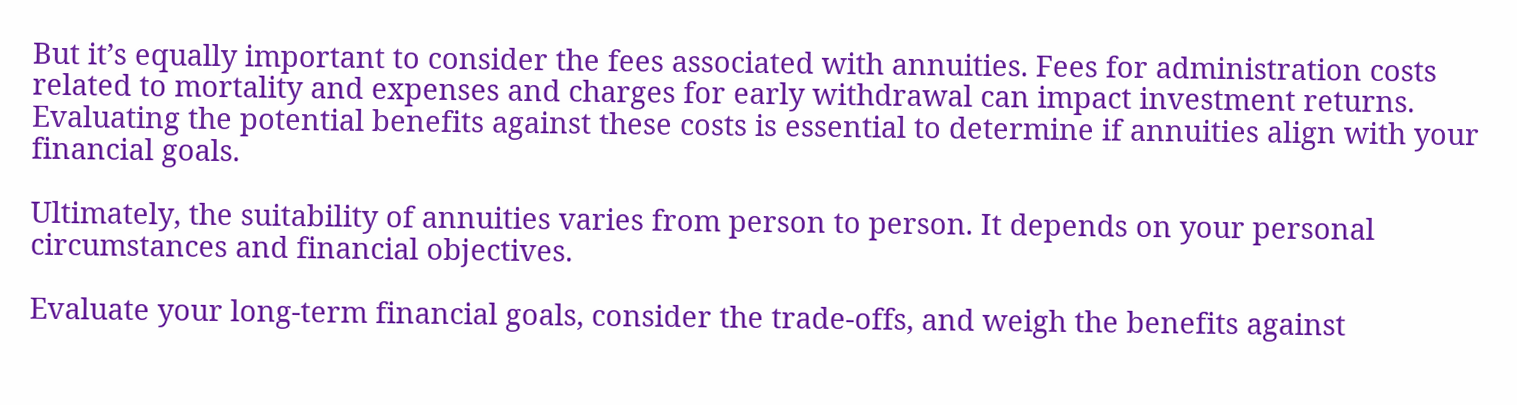But it’s equally important to consider the fees associated with annuities. Fees for administration costs related to mortality and expenses and charges for early withdrawal can impact investment returns. Evaluating the potential benefits against these costs is essential to determine if annuities align with your financial goals.

Ultimately, the suitability of annuities varies from person to person. It depends on your personal circumstances and financial objectives.

Evaluate your long-term financial goals, consider the trade-offs, and weigh the benefits against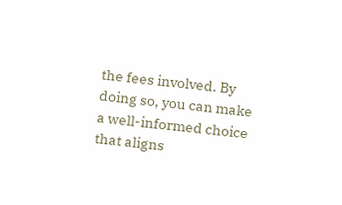the fees involved. By doing so, you can make a well-informed choice that aligns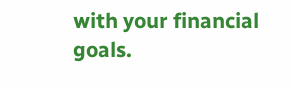with your financial goals.